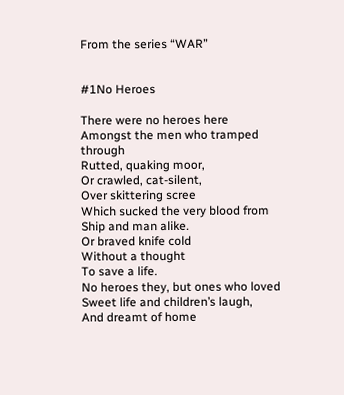From the series “WAR”


#1No Heroes

There were no heroes here
Amongst the men who tramped through
Rutted, quaking moor,
Or crawled, cat-silent,
Over skittering scree
Which sucked the very blood from
Ship and man alike.
Or braved knife cold
Without a thought
To save a life.
No heroes they, but ones who loved
Sweet life and children’s laugh,
And dreamt of home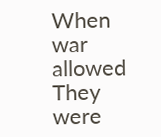When war allowed
They were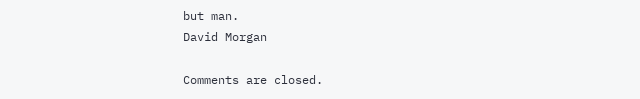but man.
David Morgan

Comments are closed.